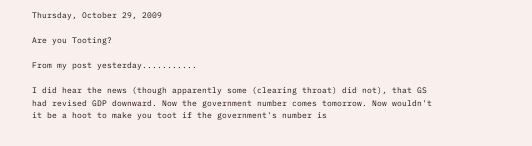Thursday, October 29, 2009

Are you Tooting?

From my post yesterday...........

I did hear the news (though apparently some (clearing throat) did not), that GS had revised GDP downward. Now the government number comes tomorrow. Now wouldn't it be a hoot to make you toot if the government's number is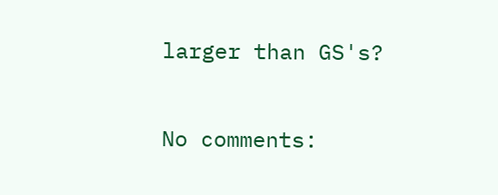larger than GS's?

No comments: